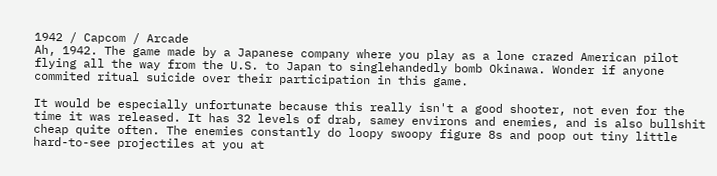1942 / Capcom / Arcade
Ah, 1942. The game made by a Japanese company where you play as a lone crazed American pilot flying all the way from the U.S. to Japan to singlehandedly bomb Okinawa. Wonder if anyone commited ritual suicide over their participation in this game.

It would be especially unfortunate because this really isn't a good shooter, not even for the time it was released. It has 32 levels of drab, samey environs and enemies, and is also bullshit cheap quite often. The enemies constantly do loopy swoopy figure 8s and poop out tiny little hard-to-see projectiles at you at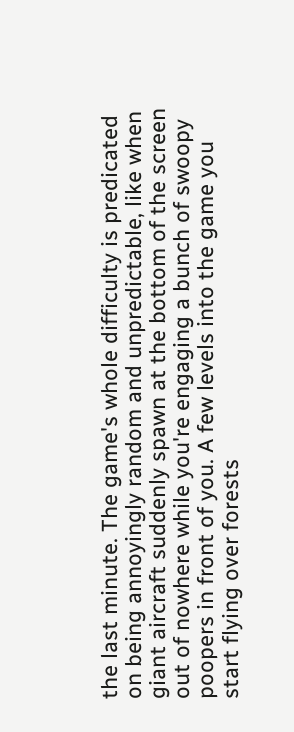the last minute. The game's whole difficulty is predicated on being annoyingly random and unpredictable, like when giant aircraft suddenly spawn at the bottom of the screen out of nowhere while you're engaging a bunch of swoopy poopers in front of you. A few levels into the game you start flying over forests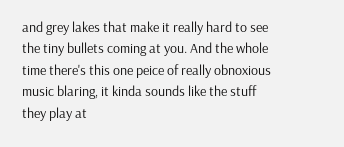and grey lakes that make it really hard to see the tiny bullets coming at you. And the whole time there's this one peice of really obnoxious music blaring, it kinda sounds like the stuff they play at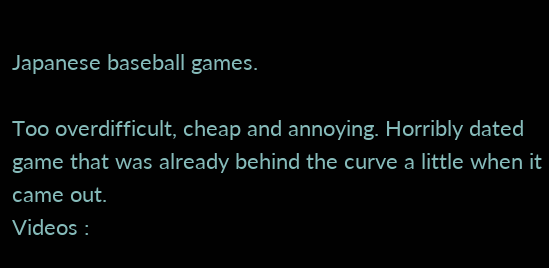Japanese baseball games.

Too overdifficult, cheap and annoying. Horribly dated game that was already behind the curve a little when it came out.
Videos :